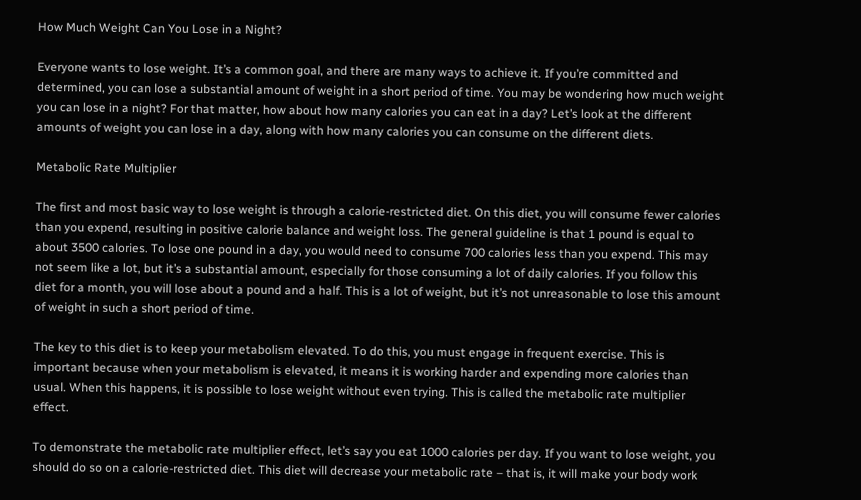How Much Weight Can You Lose in a Night?

Everyone wants to lose weight. It’s a common goal, and there are many ways to achieve it. If you’re committed and determined, you can lose a substantial amount of weight in a short period of time. You may be wondering how much weight you can lose in a night? For that matter, how about how many calories you can eat in a day? Let’s look at the different amounts of weight you can lose in a day, along with how many calories you can consume on the different diets.

Metabolic Rate Multiplier

The first and most basic way to lose weight is through a calorie-restricted diet. On this diet, you will consume fewer calories than you expend, resulting in positive calorie balance and weight loss. The general guideline is that 1 pound is equal to about 3500 calories. To lose one pound in a day, you would need to consume 700 calories less than you expend. This may not seem like a lot, but it’s a substantial amount, especially for those consuming a lot of daily calories. If you follow this diet for a month, you will lose about a pound and a half. This is a lot of weight, but it’s not unreasonable to lose this amount of weight in such a short period of time.

The key to this diet is to keep your metabolism elevated. To do this, you must engage in frequent exercise. This is important because when your metabolism is elevated, it means it is working harder and expending more calories than usual. When this happens, it is possible to lose weight without even trying. This is called the metabolic rate multiplier effect.

To demonstrate the metabolic rate multiplier effect, let’s say you eat 1000 calories per day. If you want to lose weight, you should do so on a calorie-restricted diet. This diet will decrease your metabolic rate – that is, it will make your body work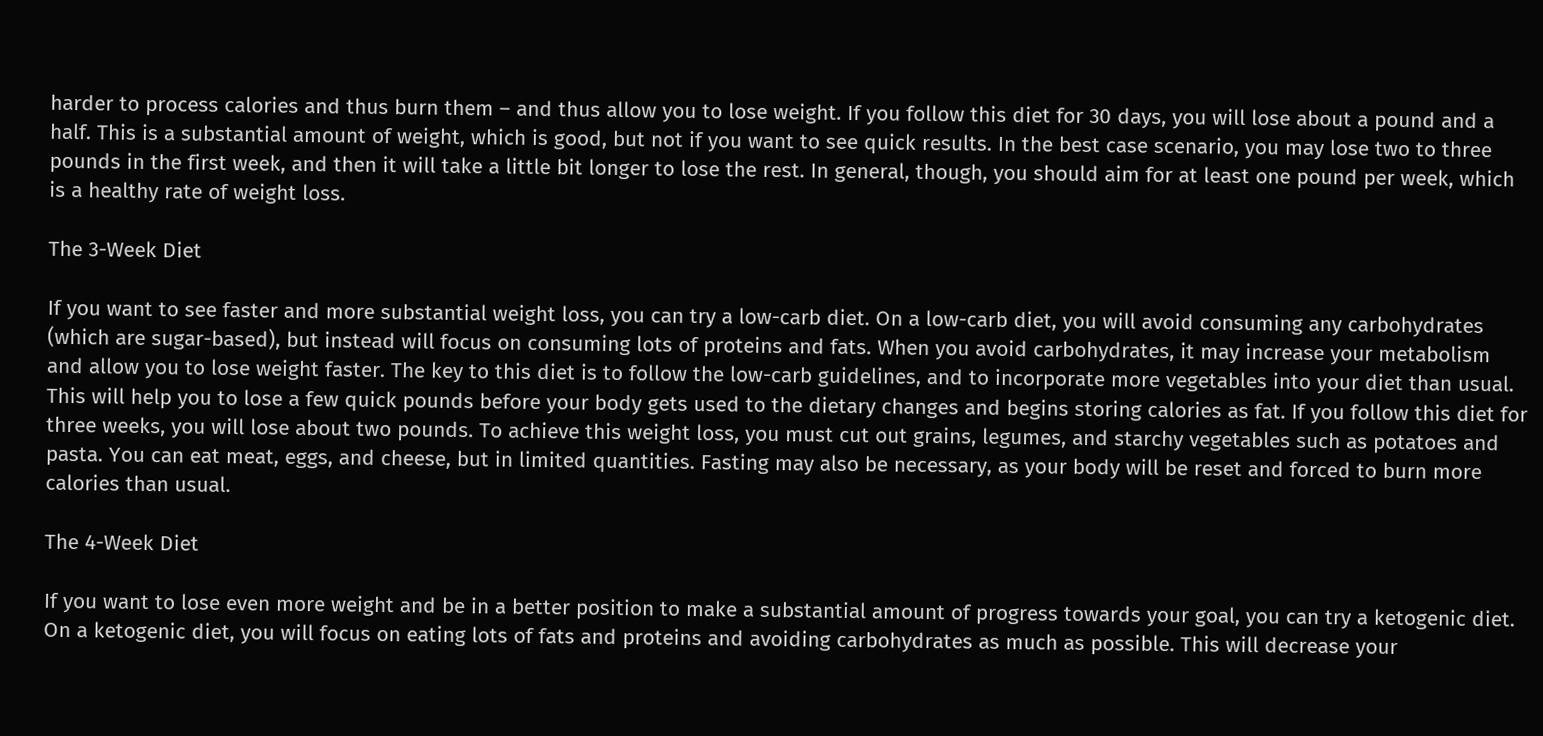harder to process calories and thus burn them – and thus allow you to lose weight. If you follow this diet for 30 days, you will lose about a pound and a half. This is a substantial amount of weight, which is good, but not if you want to see quick results. In the best case scenario, you may lose two to three pounds in the first week, and then it will take a little bit longer to lose the rest. In general, though, you should aim for at least one pound per week, which is a healthy rate of weight loss.

The 3-Week Diet

If you want to see faster and more substantial weight loss, you can try a low-carb diet. On a low-carb diet, you will avoid consuming any carbohydrates (which are sugar-based), but instead will focus on consuming lots of proteins and fats. When you avoid carbohydrates, it may increase your metabolism and allow you to lose weight faster. The key to this diet is to follow the low-carb guidelines, and to incorporate more vegetables into your diet than usual. This will help you to lose a few quick pounds before your body gets used to the dietary changes and begins storing calories as fat. If you follow this diet for three weeks, you will lose about two pounds. To achieve this weight loss, you must cut out grains, legumes, and starchy vegetables such as potatoes and pasta. You can eat meat, eggs, and cheese, but in limited quantities. Fasting may also be necessary, as your body will be reset and forced to burn more calories than usual.

The 4-Week Diet

If you want to lose even more weight and be in a better position to make a substantial amount of progress towards your goal, you can try a ketogenic diet. On a ketogenic diet, you will focus on eating lots of fats and proteins and avoiding carbohydrates as much as possible. This will decrease your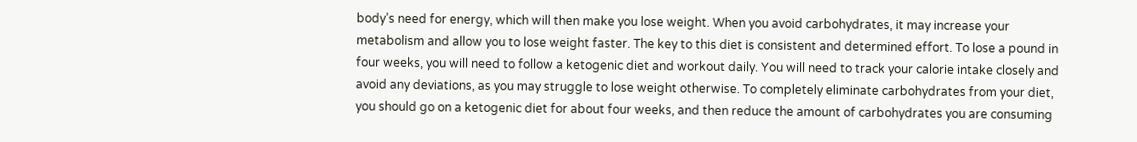body’s need for energy, which will then make you lose weight. When you avoid carbohydrates, it may increase your metabolism and allow you to lose weight faster. The key to this diet is consistent and determined effort. To lose a pound in four weeks, you will need to follow a ketogenic diet and workout daily. You will need to track your calorie intake closely and avoid any deviations, as you may struggle to lose weight otherwise. To completely eliminate carbohydrates from your diet, you should go on a ketogenic diet for about four weeks, and then reduce the amount of carbohydrates you are consuming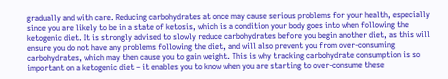gradually and with care. Reducing carbohydrates at once may cause serious problems for your health, especially since you are likely to be in a state of ketosis, which is a condition your body goes into when following the ketogenic diet. It is strongly advised to slowly reduce carbohydrates before you begin another diet, as this will ensure you do not have any problems following the diet, and will also prevent you from over-consuming carbohydrates, which may then cause you to gain weight. This is why tracking carbohydrate consumption is so important on a ketogenic diet – it enables you to know when you are starting to over-consume these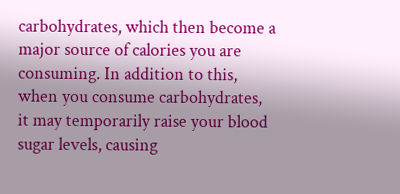carbohydrates, which then become a major source of calories you are consuming. In addition to this, when you consume carbohydrates, it may temporarily raise your blood sugar levels, causing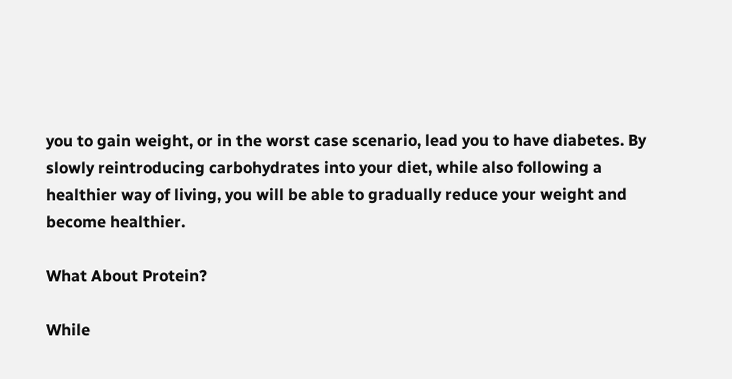you to gain weight, or in the worst case scenario, lead you to have diabetes. By slowly reintroducing carbohydrates into your diet, while also following a healthier way of living, you will be able to gradually reduce your weight and become healthier.

What About Protein?

While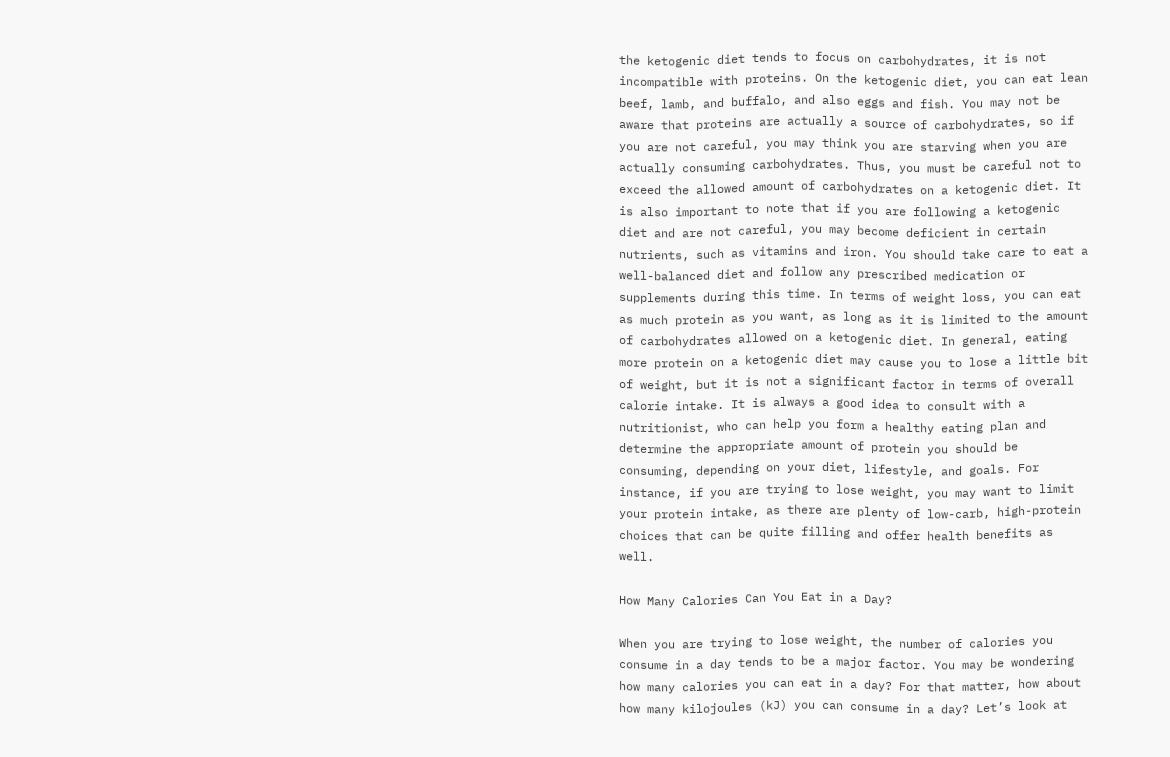the ketogenic diet tends to focus on carbohydrates, it is not incompatible with proteins. On the ketogenic diet, you can eat lean beef, lamb, and buffalo, and also eggs and fish. You may not be aware that proteins are actually a source of carbohydrates, so if you are not careful, you may think you are starving when you are actually consuming carbohydrates. Thus, you must be careful not to exceed the allowed amount of carbohydrates on a ketogenic diet. It is also important to note that if you are following a ketogenic diet and are not careful, you may become deficient in certain nutrients, such as vitamins and iron. You should take care to eat a well-balanced diet and follow any prescribed medication or supplements during this time. In terms of weight loss, you can eat as much protein as you want, as long as it is limited to the amount of carbohydrates allowed on a ketogenic diet. In general, eating more protein on a ketogenic diet may cause you to lose a little bit of weight, but it is not a significant factor in terms of overall calorie intake. It is always a good idea to consult with a nutritionist, who can help you form a healthy eating plan and determine the appropriate amount of protein you should be consuming, depending on your diet, lifestyle, and goals. For instance, if you are trying to lose weight, you may want to limit your protein intake, as there are plenty of low-carb, high-protein choices that can be quite filling and offer health benefits as well.

How Many Calories Can You Eat in a Day?

When you are trying to lose weight, the number of calories you consume in a day tends to be a major factor. You may be wondering how many calories you can eat in a day? For that matter, how about how many kilojoules (kJ) you can consume in a day? Let’s look at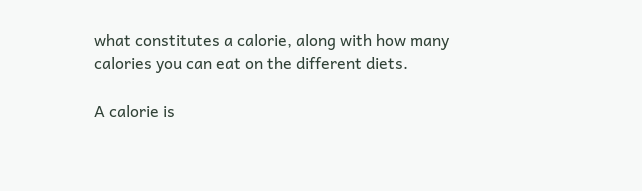what constitutes a calorie, along with how many calories you can eat on the different diets.

A calorie is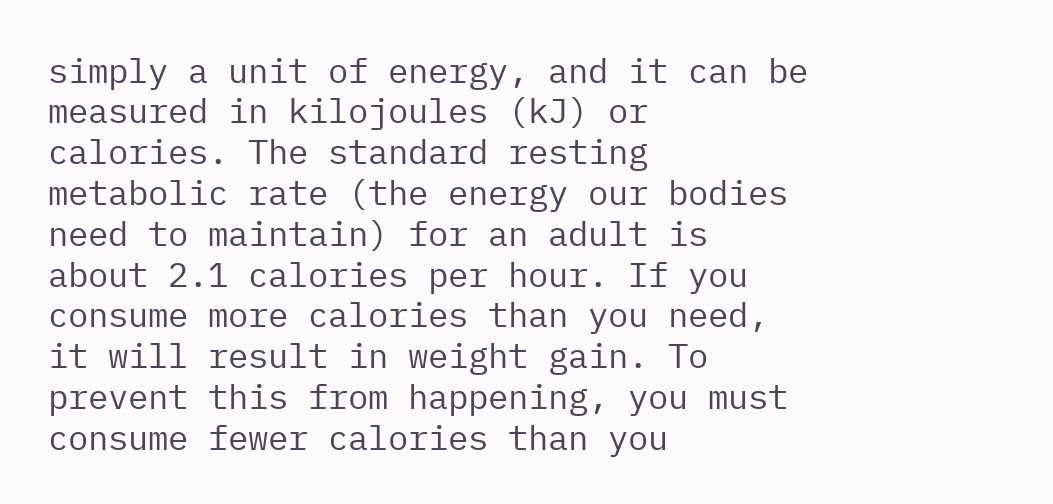simply a unit of energy, and it can be measured in kilojoules (kJ) or calories. The standard resting metabolic rate (the energy our bodies need to maintain) for an adult is about 2.1 calories per hour. If you consume more calories than you need, it will result in weight gain. To prevent this from happening, you must consume fewer calories than you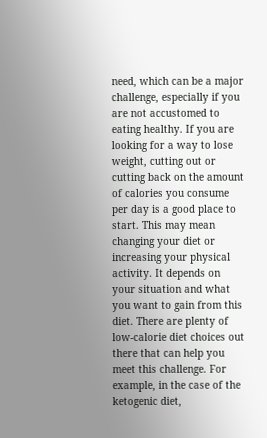need, which can be a major challenge, especially if you are not accustomed to eating healthy. If you are looking for a way to lose weight, cutting out or cutting back on the amount of calories you consume per day is a good place to start. This may mean changing your diet or increasing your physical activity. It depends on your situation and what you want to gain from this diet. There are plenty of low-calorie diet choices out there that can help you meet this challenge. For example, in the case of the ketogenic diet,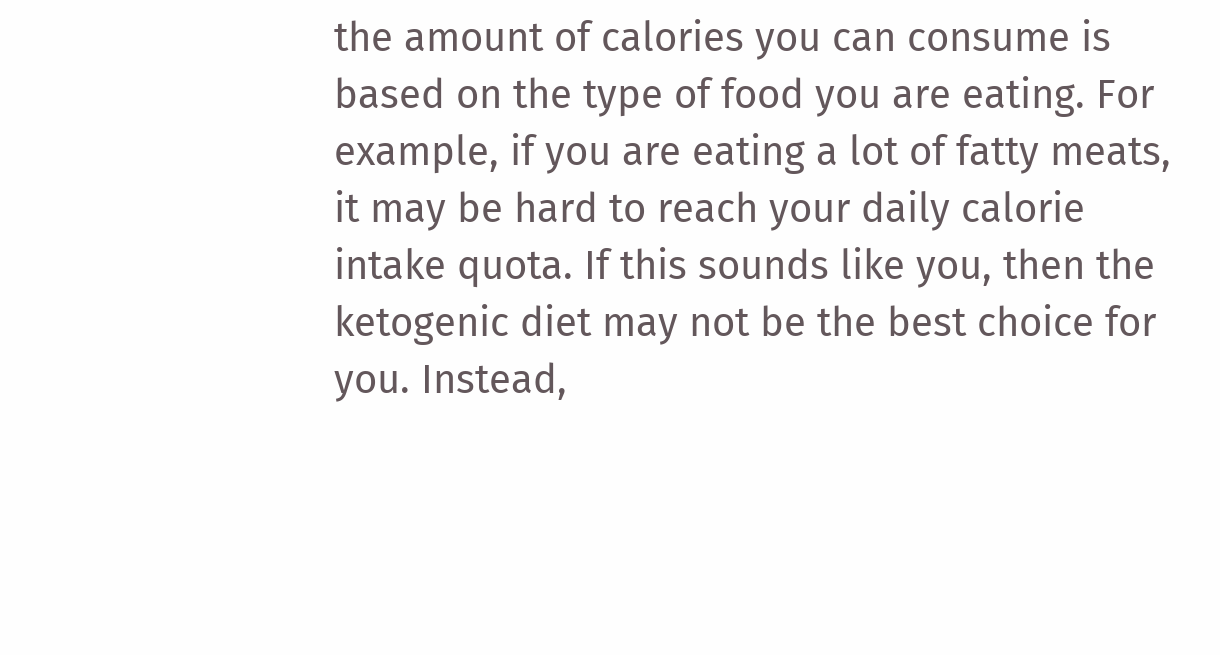the amount of calories you can consume is based on the type of food you are eating. For example, if you are eating a lot of fatty meats, it may be hard to reach your daily calorie intake quota. If this sounds like you, then the ketogenic diet may not be the best choice for you. Instead,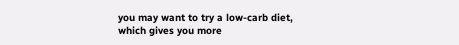you may want to try a low-carb diet, which gives you more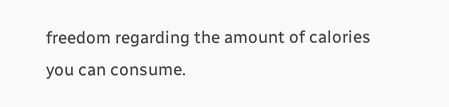freedom regarding the amount of calories you can consume.